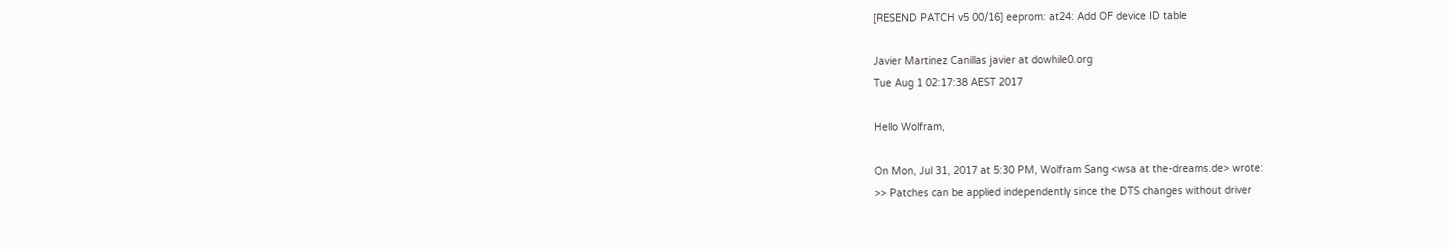[RESEND PATCH v5 00/16] eeprom: at24: Add OF device ID table

Javier Martinez Canillas javier at dowhile0.org
Tue Aug 1 02:17:38 AEST 2017

Hello Wolfram,

On Mon, Jul 31, 2017 at 5:30 PM, Wolfram Sang <wsa at the-dreams.de> wrote:
>> Patches can be applied independently since the DTS changes without driver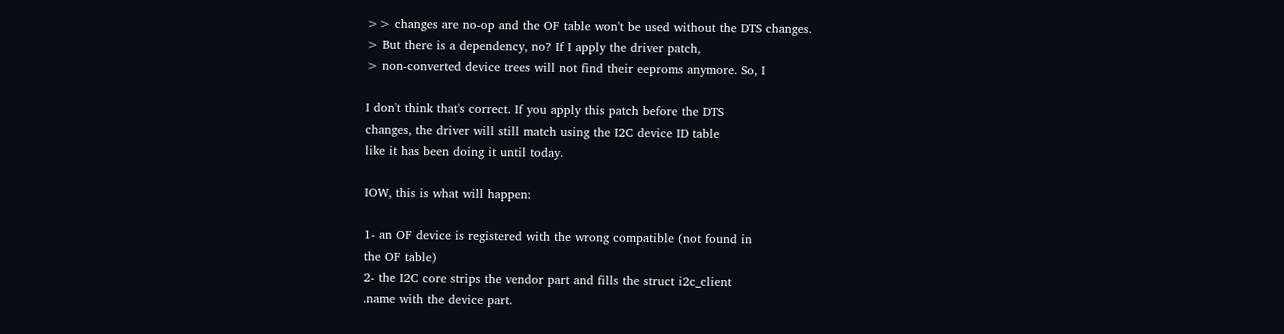>> changes are no-op and the OF table won't be used without the DTS changes.
> But there is a dependency, no? If I apply the driver patch,
> non-converted device trees will not find their eeproms anymore. So, I

I don't think that's correct. If you apply this patch before the DTS
changes, the driver will still match using the I2C device ID table
like it has been doing it until today.

IOW, this is what will happen:

1- an OF device is registered with the wrong compatible (not found in
the OF table)
2- the I2C core strips the vendor part and fills the struct i2c_client
.name with the device part.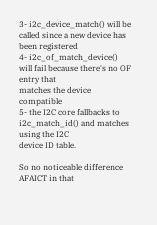3- i2c_device_match() will be called since a new device has been registered
4- i2c_of_match_device() will fail because there's no OF entry that
matches the device compatible
5- the I2C core fallbacks to i2c_match_id() and matches using the I2C
device ID table.

So no noticeable difference AFAICT in that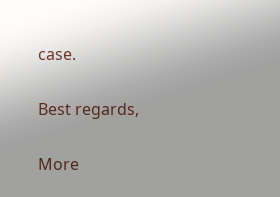case.

Best regards,

More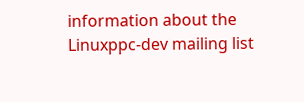information about the Linuxppc-dev mailing list